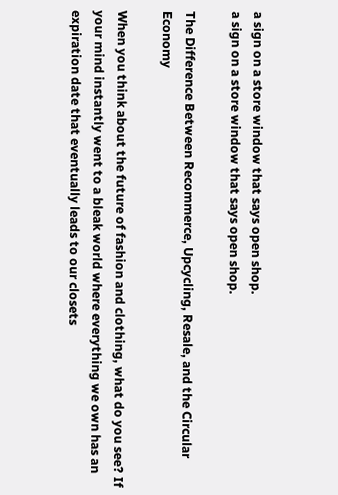a sign on a store window that says open shop.
a sign on a store window that says open shop.

The Difference Between Recommerce, Upcycling, Resale, and the Circular Economy

When you think about the future of fashion and clothing, what do you see? If your mind instantly went to a bleak world where everything we own has an expiration date that eventually leads to our closets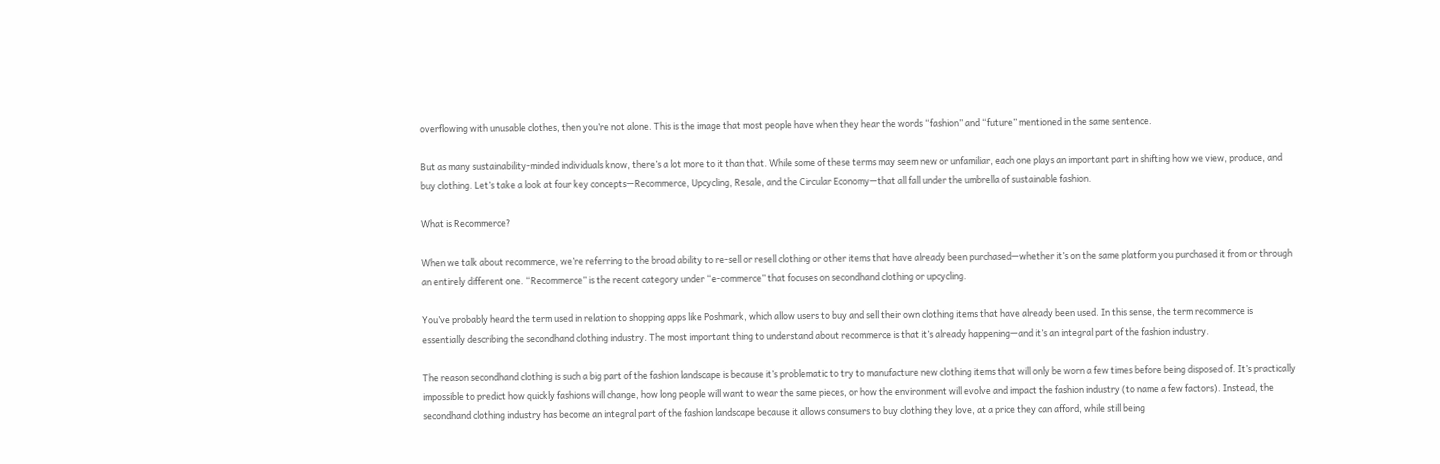overflowing with unusable clothes, then you’re not alone. This is the image that most people have when they hear the words “fashion” and “future” mentioned in the same sentence.

But as many sustainability-minded individuals know, there’s a lot more to it than that. While some of these terms may seem new or unfamiliar, each one plays an important part in shifting how we view, produce, and buy clothing. Let’s take a look at four key concepts—Recommerce, Upcycling, Resale, and the Circular Economy—that all fall under the umbrella of sustainable fashion.

What is Recommerce?

When we talk about recommerce, we’re referring to the broad ability to re-sell or resell clothing or other items that have already been purchased—whether it’s on the same platform you purchased it from or through an entirely different one. “Recommerce” is the recent category under “e-commerce” that focuses on secondhand clothing or upcycling.

You’ve probably heard the term used in relation to shopping apps like Poshmark, which allow users to buy and sell their own clothing items that have already been used. In this sense, the term recommerce is essentially describing the secondhand clothing industry. The most important thing to understand about recommerce is that it’s already happening—and it’s an integral part of the fashion industry.

The reason secondhand clothing is such a big part of the fashion landscape is because it’s problematic to try to manufacture new clothing items that will only be worn a few times before being disposed of. It’s practically impossible to predict how quickly fashions will change, how long people will want to wear the same pieces, or how the environment will evolve and impact the fashion industry (to name a few factors). Instead, the secondhand clothing industry has become an integral part of the fashion landscape because it allows consumers to buy clothing they love, at a price they can afford, while still being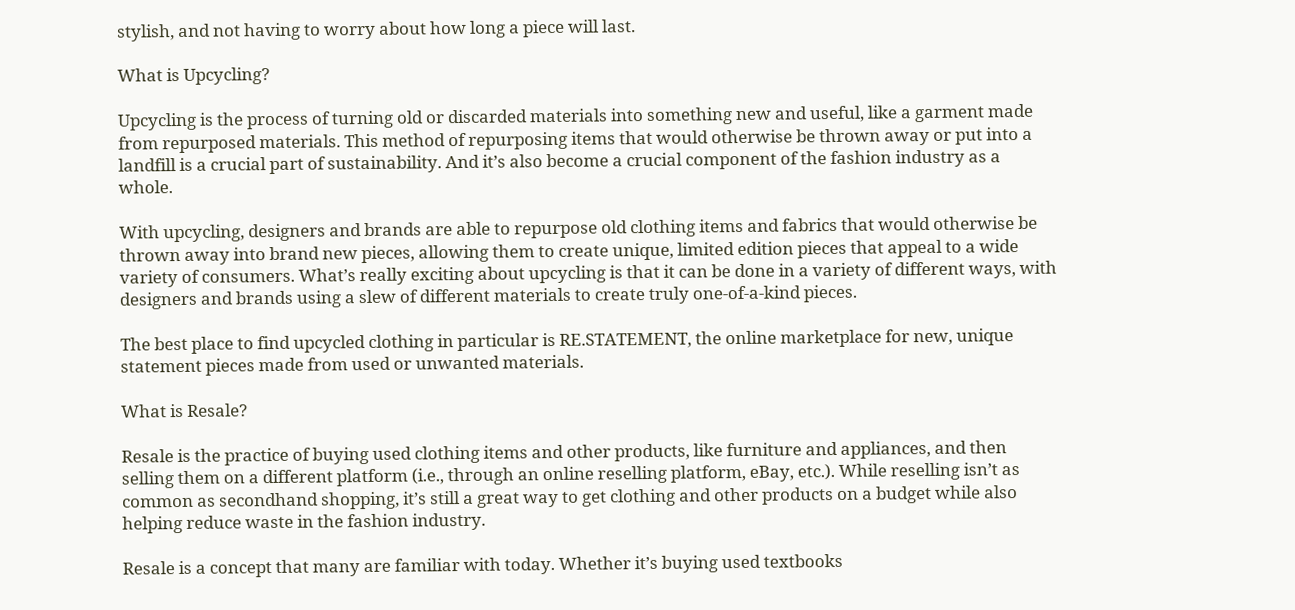stylish, and not having to worry about how long a piece will last.

What is Upcycling?

Upcycling is the process of turning old or discarded materials into something new and useful, like a garment made from repurposed materials. This method of repurposing items that would otherwise be thrown away or put into a landfill is a crucial part of sustainability. And it’s also become a crucial component of the fashion industry as a whole.

With upcycling, designers and brands are able to repurpose old clothing items and fabrics that would otherwise be thrown away into brand new pieces, allowing them to create unique, limited edition pieces that appeal to a wide variety of consumers. What’s really exciting about upcycling is that it can be done in a variety of different ways, with designers and brands using a slew of different materials to create truly one-of-a-kind pieces.

The best place to find upcycled clothing in particular is RE.STATEMENT, the online marketplace for new, unique statement pieces made from used or unwanted materials.

What is Resale?

Resale is the practice of buying used clothing items and other products, like furniture and appliances, and then selling them on a different platform (i.e., through an online reselling platform, eBay, etc.). While reselling isn’t as common as secondhand shopping, it’s still a great way to get clothing and other products on a budget while also helping reduce waste in the fashion industry.

Resale is a concept that many are familiar with today. Whether it’s buying used textbooks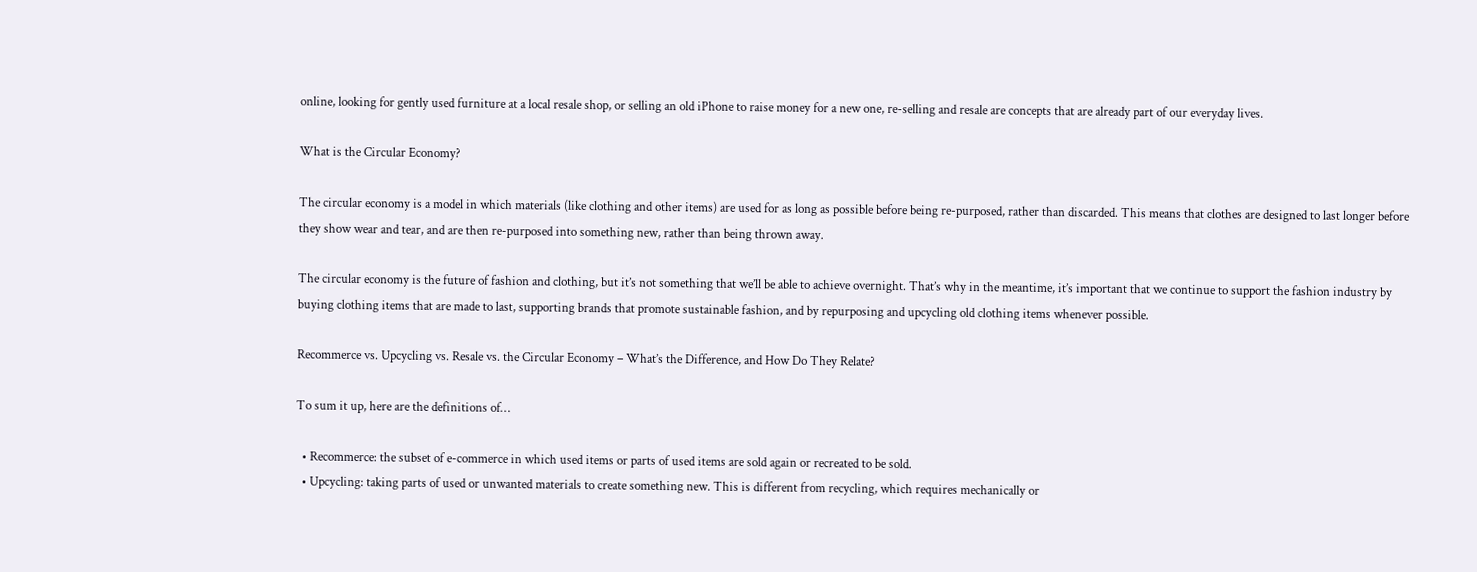online, looking for gently used furniture at a local resale shop, or selling an old iPhone to raise money for a new one, re-selling and resale are concepts that are already part of our everyday lives.

What is the Circular Economy?

The circular economy is a model in which materials (like clothing and other items) are used for as long as possible before being re-purposed, rather than discarded. This means that clothes are designed to last longer before they show wear and tear, and are then re-purposed into something new, rather than being thrown away.

The circular economy is the future of fashion and clothing, but it’s not something that we’ll be able to achieve overnight. That’s why in the meantime, it’s important that we continue to support the fashion industry by buying clothing items that are made to last, supporting brands that promote sustainable fashion, and by repurposing and upcycling old clothing items whenever possible.

Recommerce vs. Upcycling vs. Resale vs. the Circular Economy – What’s the Difference, and How Do They Relate?

To sum it up, here are the definitions of…

  • Recommerce: the subset of e-commerce in which used items or parts of used items are sold again or recreated to be sold.
  • Upcycling: taking parts of used or unwanted materials to create something new. This is different from recycling, which requires mechanically or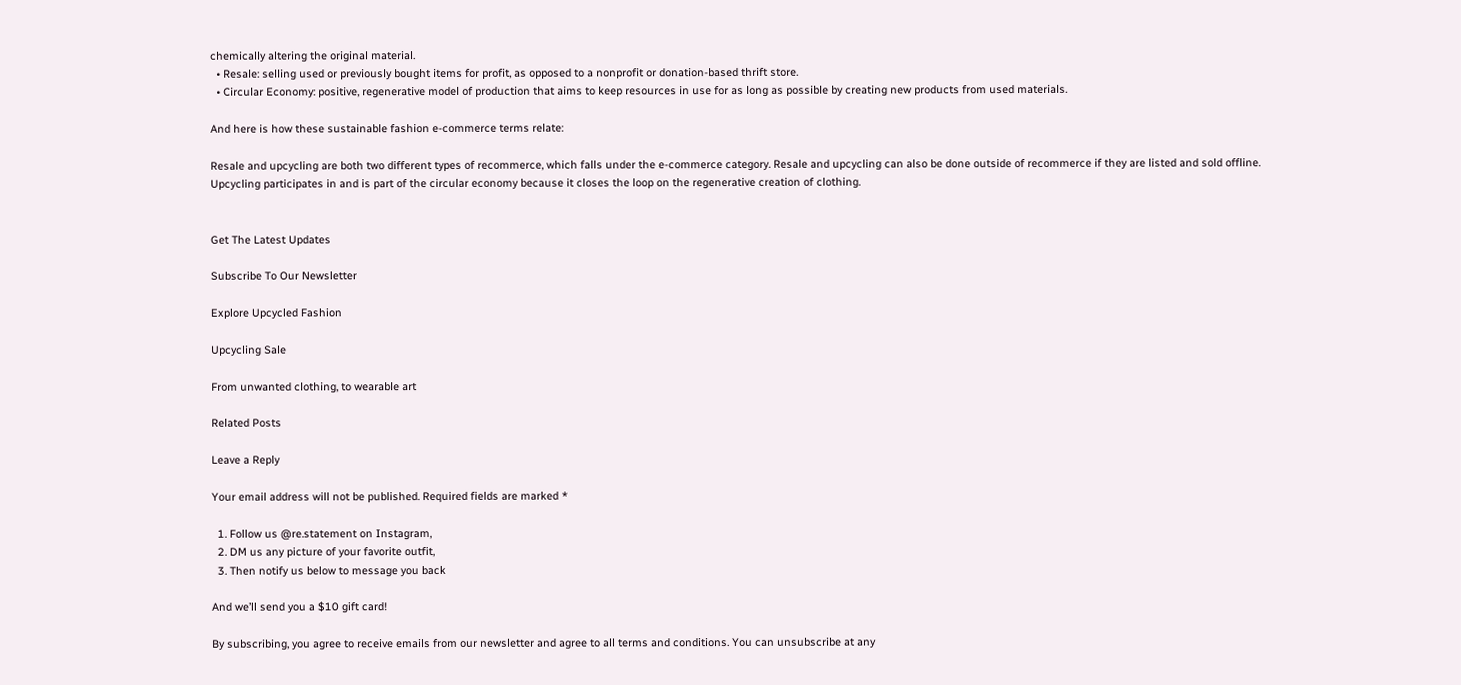chemically altering the original material.
  • Resale: selling used or previously bought items for profit, as opposed to a nonprofit or donation-based thrift store.
  • Circular Economy: positive, regenerative model of production that aims to keep resources in use for as long as possible by creating new products from used materials.

And here is how these sustainable fashion e-commerce terms relate:

Resale and upcycling are both two different types of recommerce, which falls under the e-commerce category. Resale and upcycling can also be done outside of recommerce if they are listed and sold offline. Upcycling participates in and is part of the circular economy because it closes the loop on the regenerative creation of clothing.


Get The Latest Updates

Subscribe To Our Newsletter

Explore Upcycled Fashion

Upcycling Sale

From unwanted clothing, to wearable art

Related Posts

Leave a Reply

Your email address will not be published. Required fields are marked *

  1. Follow us @re.statement on Instagram,
  2. DM us any picture of your favorite outfit,
  3. Then notify us below to message you back

And we’ll send you a $10 gift card!

By subscribing, you agree to receive emails from our newsletter and agree to all terms and conditions. You can unsubscribe at any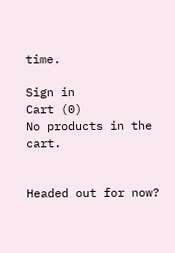time.

Sign in
Cart (0)
No products in the cart.


Headed out for now?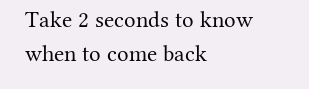Take 2 seconds to know when to come back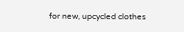for new, upcycled clothes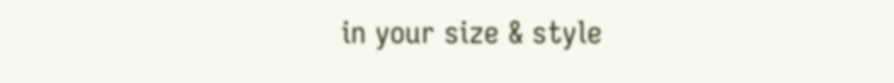in your size & style